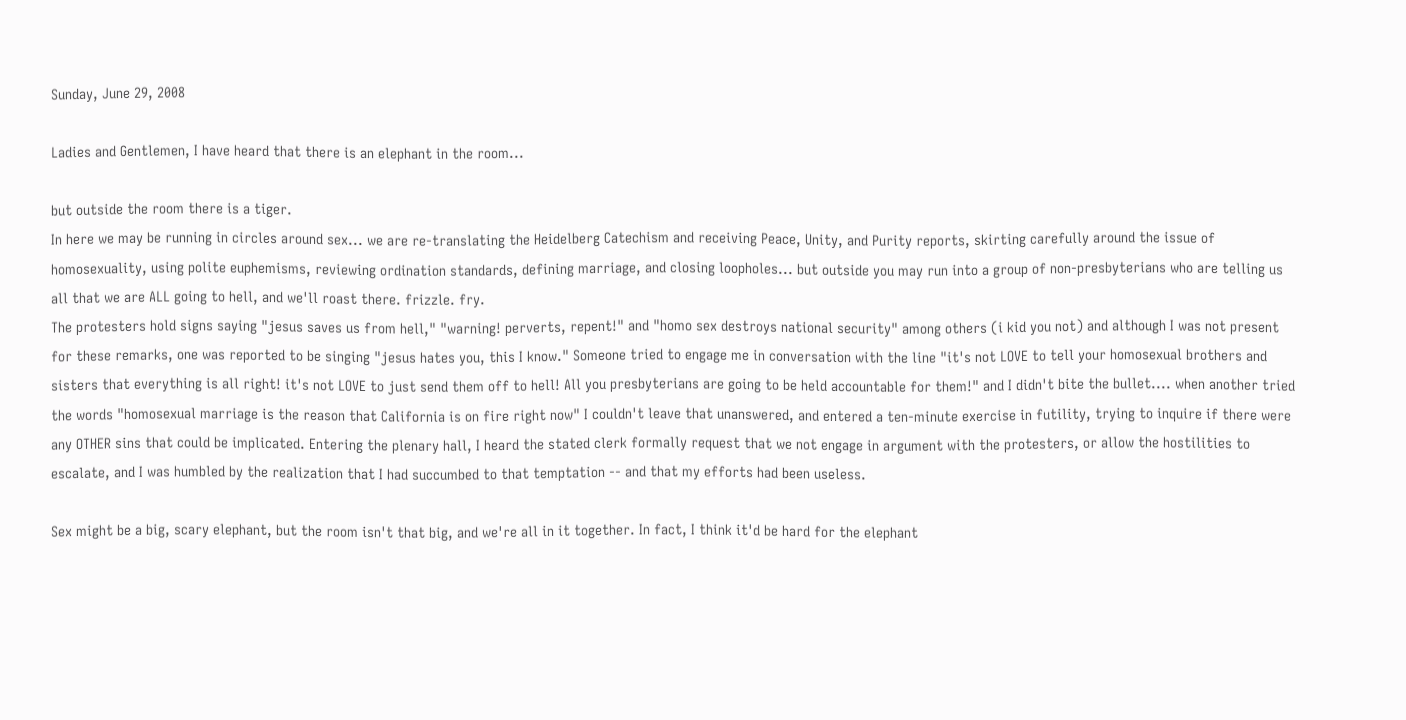Sunday, June 29, 2008

Ladies and Gentlemen, I have heard that there is an elephant in the room...

but outside the room there is a tiger.
In here we may be running in circles around sex... we are re-translating the Heidelberg Catechism and receiving Peace, Unity, and Purity reports, skirting carefully around the issue of homosexuality, using polite euphemisms, reviewing ordination standards, defining marriage, and closing loopholes... but outside you may run into a group of non-presbyterians who are telling us all that we are ALL going to hell, and we'll roast there. frizzle. fry.
The protesters hold signs saying "jesus saves us from hell," "warning! perverts, repent!" and "homo sex destroys national security" among others (i kid you not) and although I was not present for these remarks, one was reported to be singing "jesus hates you, this I know." Someone tried to engage me in conversation with the line "it's not LOVE to tell your homosexual brothers and sisters that everything is all right! it's not LOVE to just send them off to hell! All you presbyterians are going to be held accountable for them!" and I didn't bite the bullet.... when another tried the words "homosexual marriage is the reason that California is on fire right now" I couldn't leave that unanswered, and entered a ten-minute exercise in futility, trying to inquire if there were any OTHER sins that could be implicated. Entering the plenary hall, I heard the stated clerk formally request that we not engage in argument with the protesters, or allow the hostilities to escalate, and I was humbled by the realization that I had succumbed to that temptation -- and that my efforts had been useless.

Sex might be a big, scary elephant, but the room isn't that big, and we're all in it together. In fact, I think it'd be hard for the elephant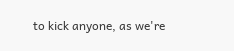to kick anyone, as we're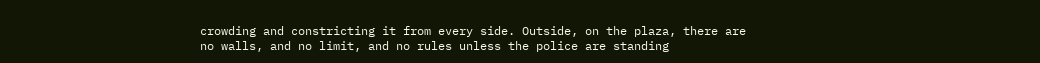crowding and constricting it from every side. Outside, on the plaza, there are no walls, and no limit, and no rules unless the police are standing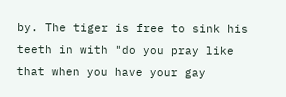by. The tiger is free to sink his teeth in with "do you pray like that when you have your gay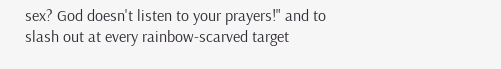sex? God doesn't listen to your prayers!" and to slash out at every rainbow-scarved target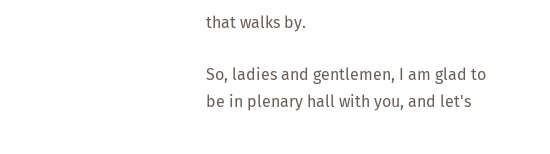that walks by.

So, ladies and gentlemen, I am glad to be in plenary hall with you, and let's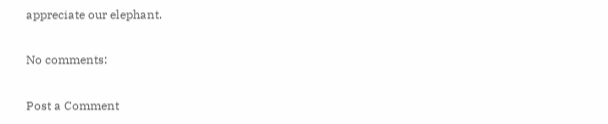appreciate our elephant.

No comments:

Post a Comment